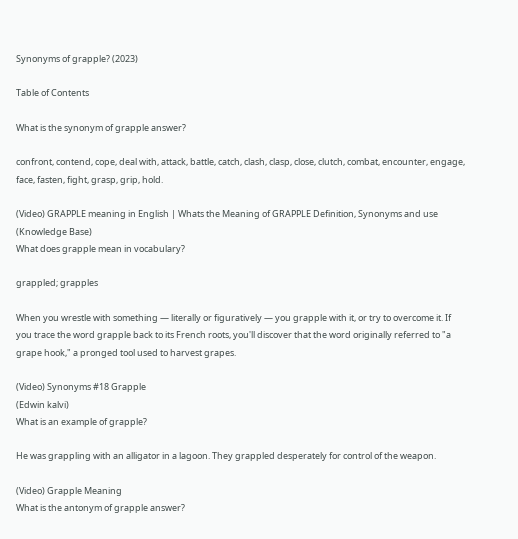Synonyms of grapple? (2023)

Table of Contents

What is the synonym of grapple answer?

confront, contend, cope, deal with, attack, battle, catch, clash, clasp, close, clutch, combat, encounter, engage, face, fasten, fight, grasp, grip, hold.

(Video) GRAPPLE meaning in English | Whats the Meaning of GRAPPLE Definition, Synonyms and use
(Knowledge Base)
What does grapple mean in vocabulary?

grappled; grapples

When you wrestle with something — literally or figuratively — you grapple with it, or try to overcome it. If you trace the word grapple back to its French roots, you'll discover that the word originally referred to "a grape hook," a pronged tool used to harvest grapes.

(Video) Synonyms #18 Grapple
(Edwin kalvi)
What is an example of grapple?

He was grappling with an alligator in a lagoon. They grappled desperately for control of the weapon.

(Video) Grapple Meaning
What is the antonym of grapple answer?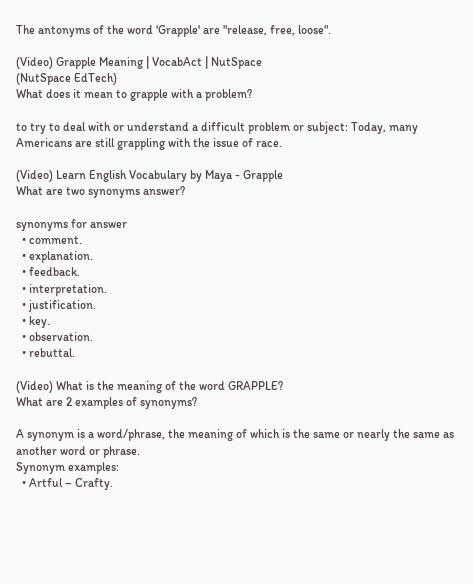The antonyms of the word 'Grapple' are "release, free, loose".

(Video) Grapple Meaning | VocabAct | NutSpace
(NutSpace EdTech)
What does it mean to grapple with a problem?

to try to deal with or understand a difficult problem or subject: Today, many Americans are still grappling with the issue of race.

(Video) Learn English Vocabulary by Maya - Grapple
What are two synonyms answer?

synonyms for answer
  • comment.
  • explanation.
  • feedback.
  • interpretation.
  • justification.
  • key.
  • observation.
  • rebuttal.

(Video) What is the meaning of the word GRAPPLE?
What are 2 examples of synonyms?

A synonym is a word/phrase, the meaning of which is the same or nearly the same as another word or phrase.
Synonym examples:
  • Artful – Crafty.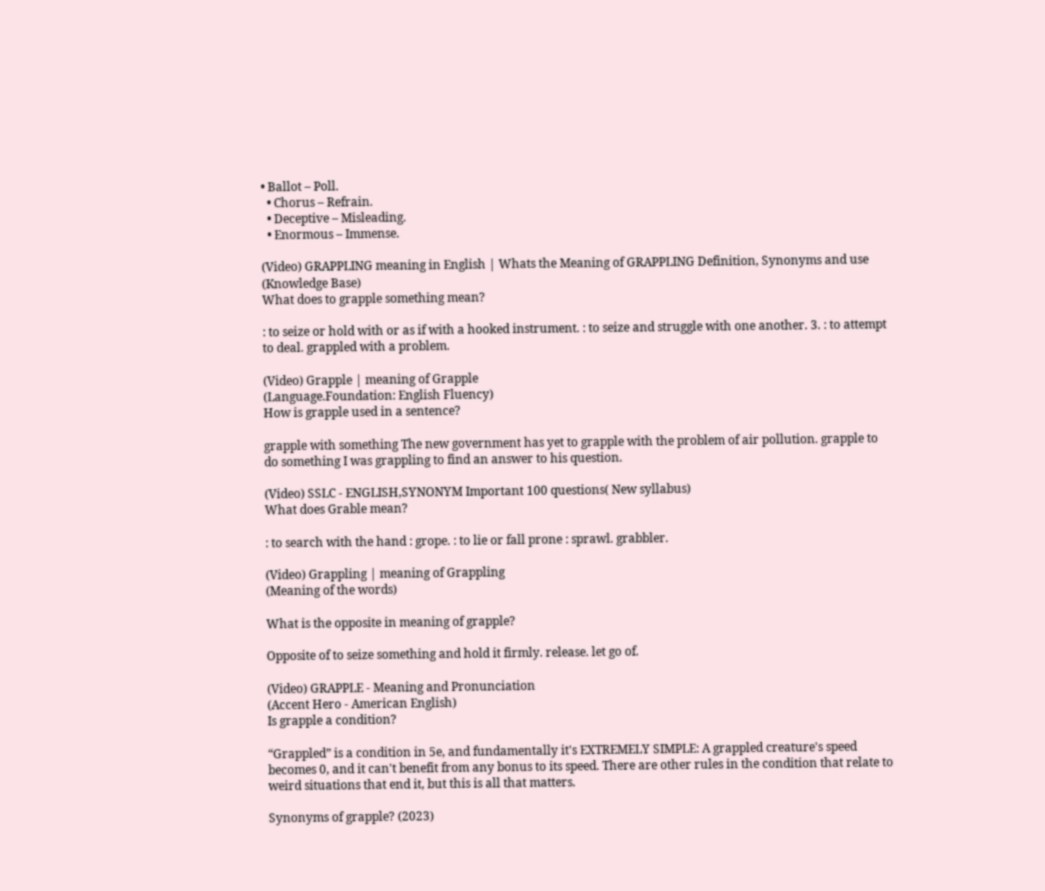• Ballot – Poll.
  • Chorus – Refrain.
  • Deceptive – Misleading.
  • Enormous – Immense.

(Video) GRAPPLING meaning in English | Whats the Meaning of GRAPPLING Definition, Synonyms and use
(Knowledge Base)
What does to grapple something mean?

: to seize or hold with or as if with a hooked instrument. : to seize and struggle with one another. 3. : to attempt to deal. grappled with a problem.

(Video) Grapple | meaning of Grapple
(Language.Foundation: English Fluency)
How is grapple used in a sentence?

grapple with something The new government has yet to grapple with the problem of air pollution. grapple to do something I was grappling to find an answer to his question.

(Video) SSLC - ENGLISH,SYNONYM Important 100 questions( New syllabus)
What does Grable mean?

: to search with the hand : grope. : to lie or fall prone : sprawl. grabbler.

(Video) Grappling | meaning of Grappling
(Meaning of the words)

What is the opposite in meaning of grapple?

Opposite of to seize something and hold it firmly. release. let go of.

(Video) GRAPPLE - Meaning and Pronunciation
(Accent Hero - American English)
Is grapple a condition?

“Grappled” is a condition in 5e, and fundamentally it's EXTREMELY SIMPLE: A grappled creature's speed becomes 0, and it can't benefit from any bonus to its speed. There are other rules in the condition that relate to weird situations that end it, but this is all that matters.

Synonyms of grapple? (2023)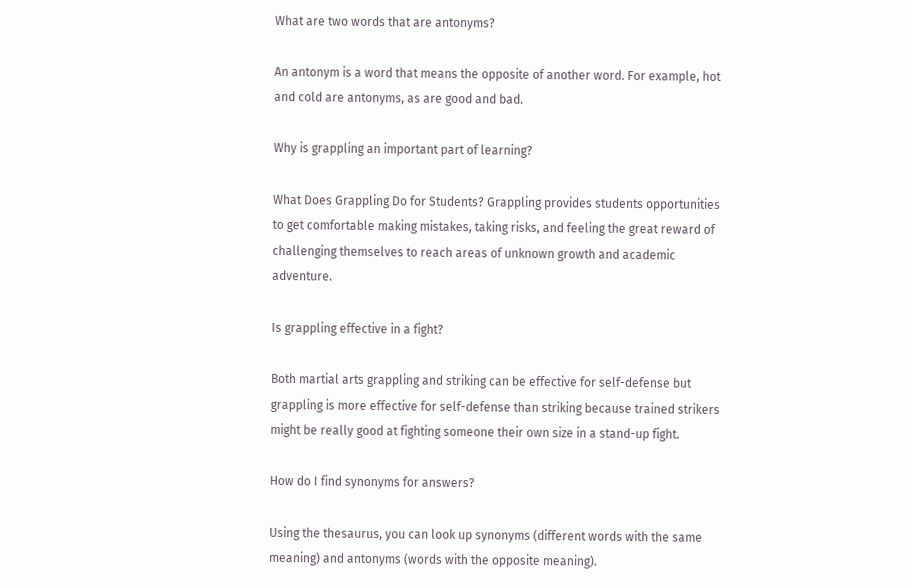What are two words that are antonyms?

An antonym is a word that means the opposite of another word. For example, hot and cold are antonyms, as are good and bad.

Why is grappling an important part of learning?

What Does Grappling Do for Students? Grappling provides students opportunities to get comfortable making mistakes, taking risks, and feeling the great reward of challenging themselves to reach areas of unknown growth and academic adventure.

Is grappling effective in a fight?

Both martial arts grappling and striking can be effective for self-defense but grappling is more effective for self-defense than striking because trained strikers might be really good at fighting someone their own size in a stand-up fight.

How do I find synonyms for answers?

Using the thesaurus, you can look up synonyms (different words with the same meaning) and antonyms (words with the opposite meaning).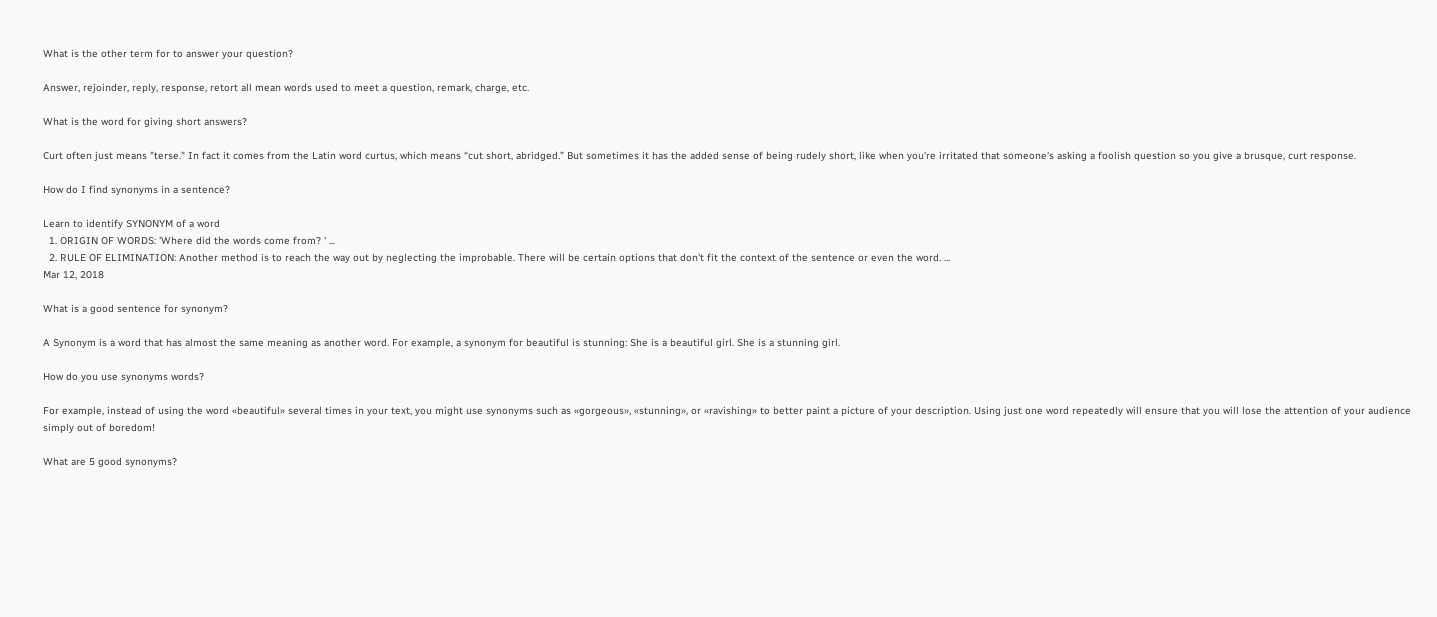What is the other term for to answer your question?

Answer, rejoinder, reply, response, retort all mean words used to meet a question, remark, charge, etc.

What is the word for giving short answers?

Curt often just means "terse." In fact it comes from the Latin word curtus, which means “cut short, abridged.” But sometimes it has the added sense of being rudely short, like when you're irritated that someone's asking a foolish question so you give a brusque, curt response.

How do I find synonyms in a sentence?

Learn to identify SYNONYM of a word
  1. ORIGIN OF WORDS: 'Where did the words come from? ' ...
  2. RULE OF ELIMINATION: Another method is to reach the way out by neglecting the improbable. There will be certain options that don't fit the context of the sentence or even the word. ...
Mar 12, 2018

What is a good sentence for synonym?

A Synonym is a word that has almost the same meaning as another word. For example, a synonym for beautiful is stunning: She is a beautiful girl. She is a stunning girl.

How do you use synonyms words?

For example, instead of using the word «beautiful» several times in your text, you might use synonyms such as «gorgeous», «stunning», or «ravishing» to better paint a picture of your description. Using just one word repeatedly will ensure that you will lose the attention of your audience simply out of boredom!

What are 5 good synonyms?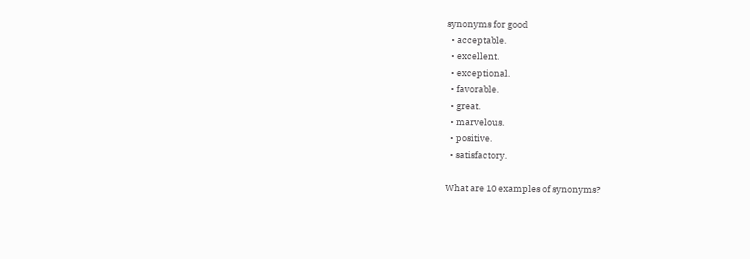synonyms for good
  • acceptable.
  • excellent.
  • exceptional.
  • favorable.
  • great.
  • marvelous.
  • positive.
  • satisfactory.

What are 10 examples of synonyms?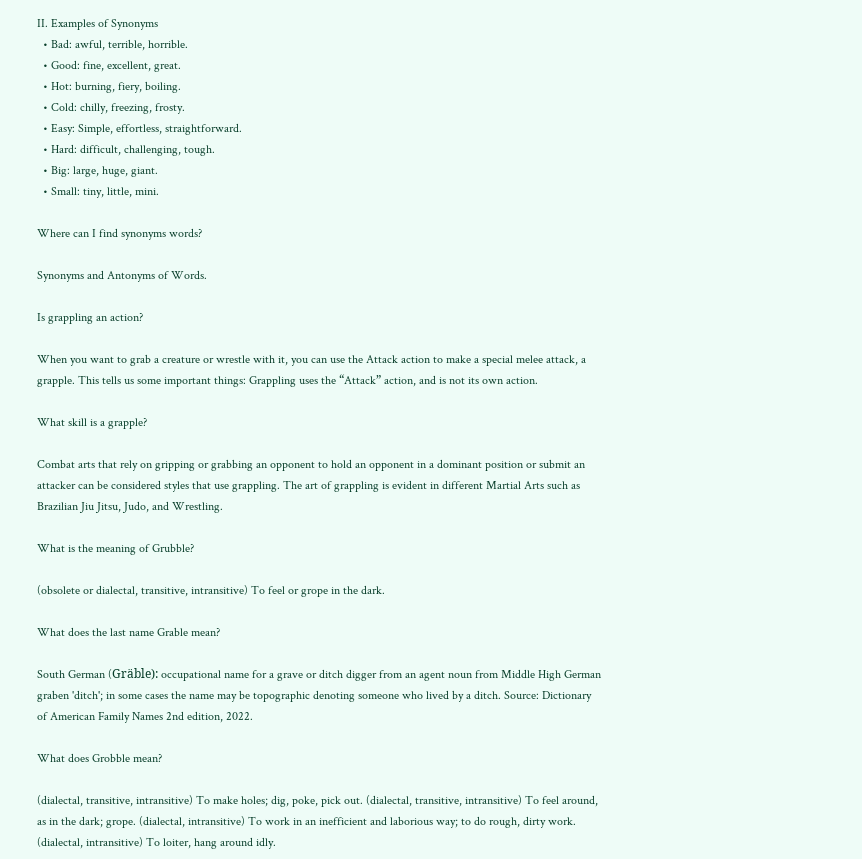II. Examples of Synonyms
  • Bad: awful, terrible, horrible.
  • Good: fine, excellent, great.
  • Hot: burning, fiery, boiling.
  • Cold: chilly, freezing, frosty.
  • Easy: Simple, effortless, straightforward.
  • Hard: difficult, challenging, tough.
  • Big: large, huge, giant.
  • Small: tiny, little, mini.

Where can I find synonyms words?

Synonyms and Antonyms of Words.

Is grappling an action?

When you want to grab a creature or wrestle with it, you can use the Attack action to make a special melee attack, a grapple. This tells us some important things: Grappling uses the “Attack” action, and is not its own action.

What skill is a grapple?

Combat arts that rely on gripping or grabbing an opponent to hold an opponent in a dominant position or submit an attacker can be considered styles that use grappling. The art of grappling is evident in different Martial Arts such as Brazilian Jiu Jitsu, Judo, and Wrestling.

What is the meaning of Grubble?

(obsolete or dialectal, transitive, intransitive) To feel or grope in the dark.

What does the last name Grable mean?

South German (Gräble): occupational name for a grave or ditch digger from an agent noun from Middle High German graben 'ditch'; in some cases the name may be topographic denoting someone who lived by a ditch. Source: Dictionary of American Family Names 2nd edition, 2022.

What does Grobble mean?

(dialectal, transitive, intransitive) To make holes; dig, poke, pick out. (dialectal, transitive, intransitive) To feel around, as in the dark; grope. (dialectal, intransitive) To work in an inefficient and laborious way; to do rough, dirty work. (dialectal, intransitive) To loiter, hang around idly.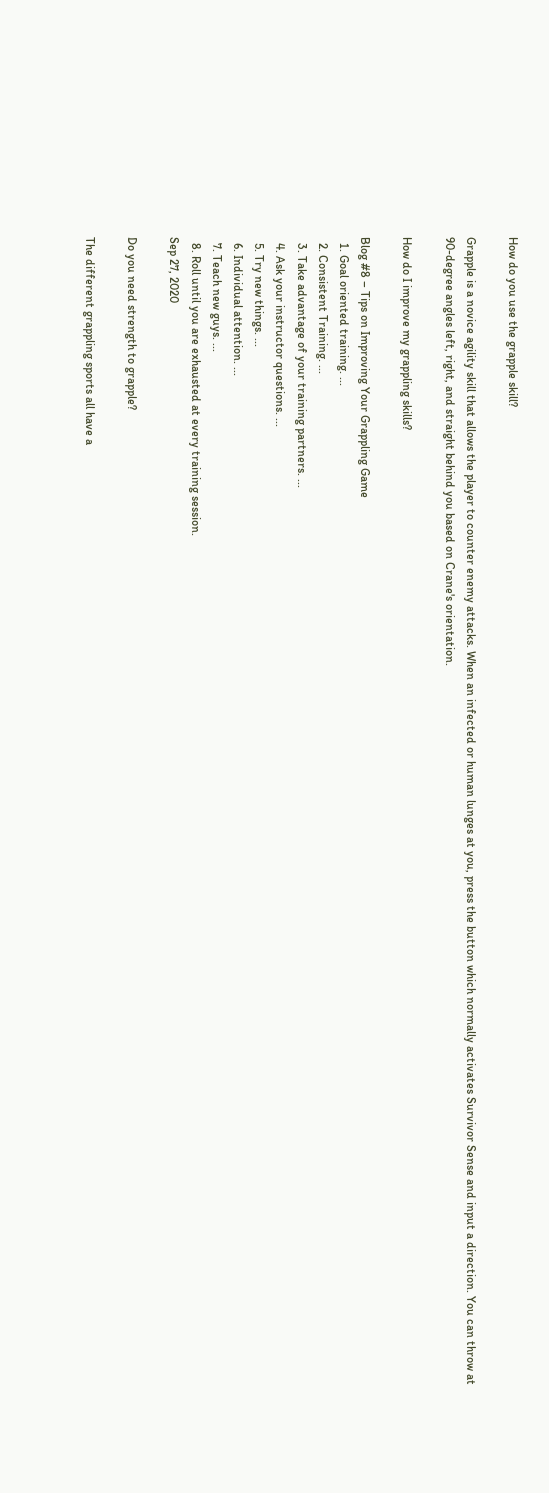How do you use the grapple skill?

Grapple is a novice agility skill that allows the player to counter enemy attacks. When an infected or human lunges at you, press the button which normally activates Survivor Sense and input a direction. You can throw at 90-degree angles left, right, and straight behind you based on Crane's orientation.

How do I improve my grappling skills?

Blog #8 – Tips on Improving Your Grappling Game
  1. Goal oriented training. ...
  2. Consistent Training. ...
  3. Take advantage of your training partners. ...
  4. Ask your instructor questions. ...
  5. Try new things. ...
  6. Individual attention. ...
  7. Teach new guys. ...
  8. Roll until you are exhausted at every training session.
Sep 27, 2020

Do you need strength to grapple?

The different grappling sports all have a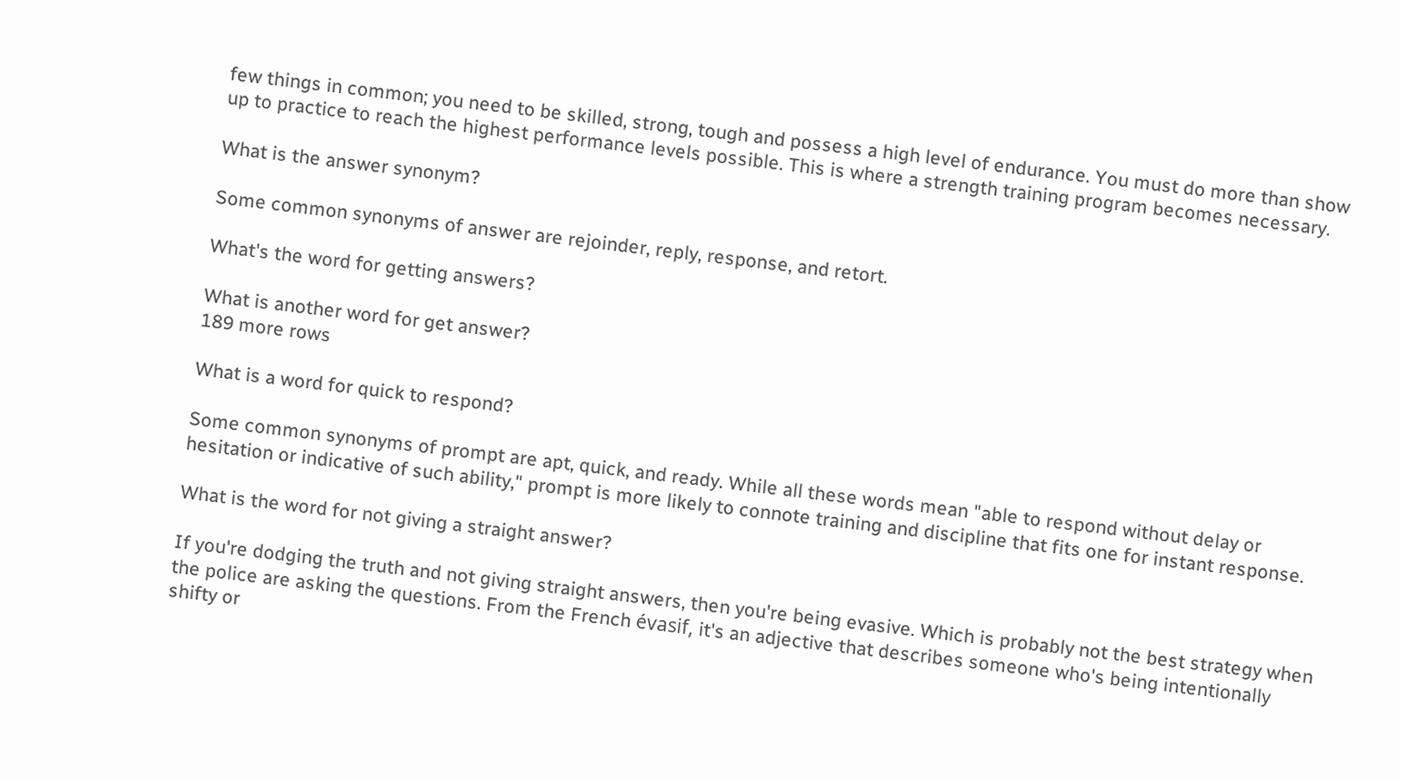few things in common; you need to be skilled, strong, tough and possess a high level of endurance. You must do more than show up to practice to reach the highest performance levels possible. This is where a strength training program becomes necessary.

What is the answer synonym?

Some common synonyms of answer are rejoinder, reply, response, and retort.

What's the word for getting answers?

What is another word for get answer?
189 more rows

What is a word for quick to respond?

Some common synonyms of prompt are apt, quick, and ready. While all these words mean "able to respond without delay or hesitation or indicative of such ability," prompt is more likely to connote training and discipline that fits one for instant response.

What is the word for not giving a straight answer?

If you're dodging the truth and not giving straight answers, then you're being evasive. Which is probably not the best strategy when the police are asking the questions. From the French évasif, it's an adjective that describes someone who's being intentionally shifty or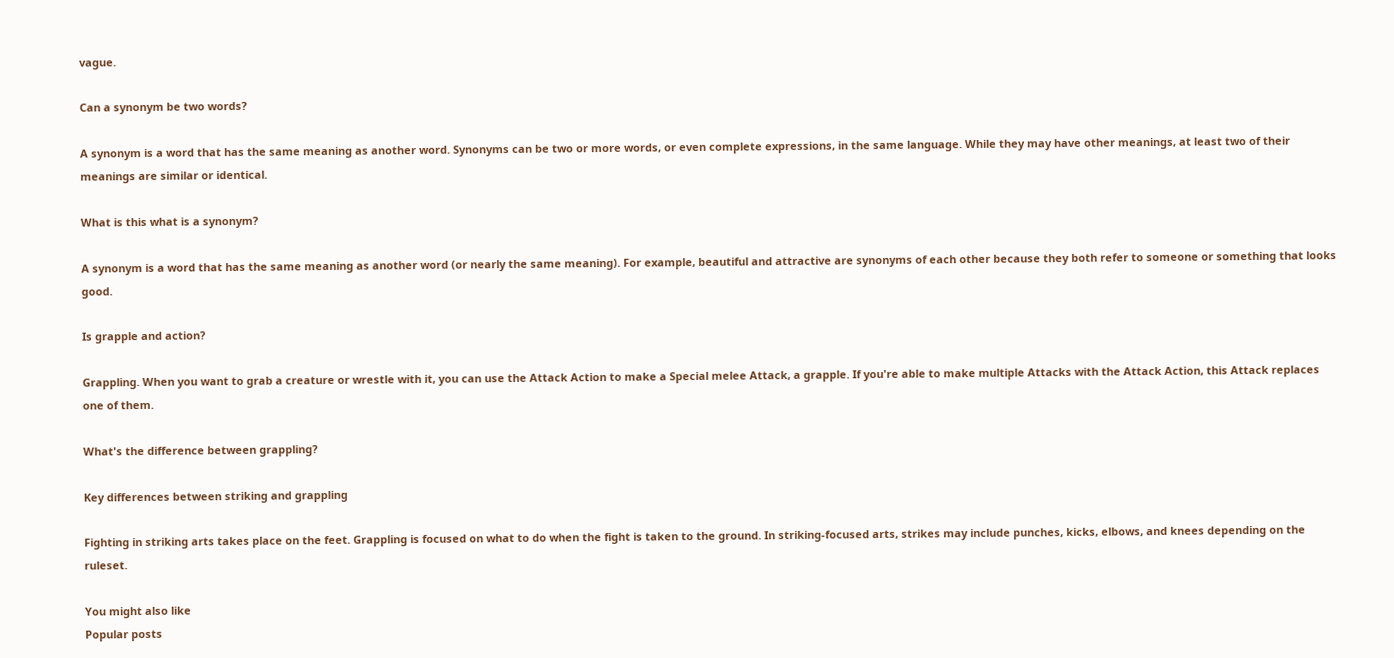vague.

Can a synonym be two words?

A synonym is a word that has the same meaning as another word. Synonyms can be two or more words, or even complete expressions, in the same language. While they may have other meanings, at least two of their meanings are similar or identical.

What is this what is a synonym?

A synonym is a word that has the same meaning as another word (or nearly the same meaning). For example, beautiful and attractive are synonyms of each other because they both refer to someone or something that looks good.

Is grapple and action?

Grappling. When you want to grab a creature or wrestle with it, you can use the Attack Action to make a Special melee Attack, a grapple. If you're able to make multiple Attacks with the Attack Action, this Attack replaces one of them.

What's the difference between grappling?

Key differences between striking and grappling

Fighting in striking arts takes place on the feet. Grappling is focused on what to do when the fight is taken to the ground. In striking-focused arts, strikes may include punches, kicks, elbows, and knees depending on the ruleset.

You might also like
Popular posts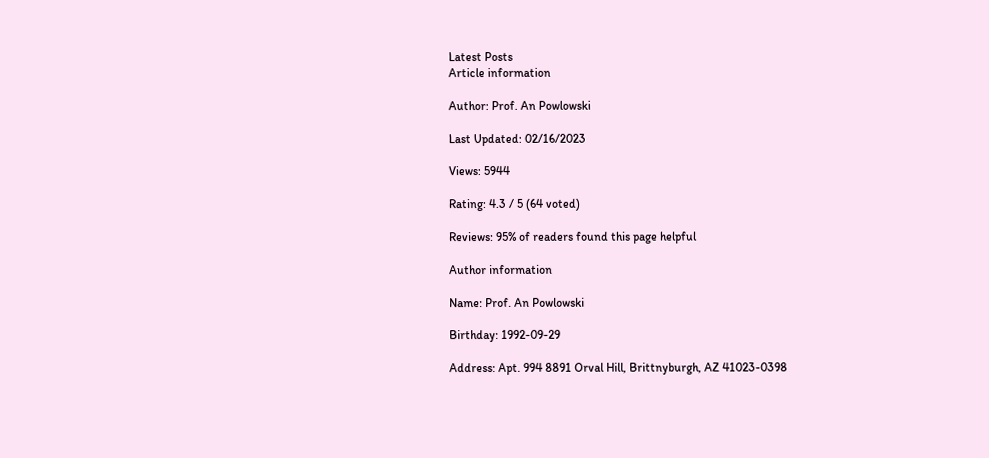Latest Posts
Article information

Author: Prof. An Powlowski

Last Updated: 02/16/2023

Views: 5944

Rating: 4.3 / 5 (64 voted)

Reviews: 95% of readers found this page helpful

Author information

Name: Prof. An Powlowski

Birthday: 1992-09-29

Address: Apt. 994 8891 Orval Hill, Brittnyburgh, AZ 41023-0398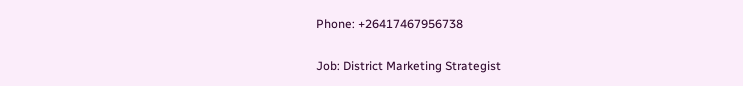Phone: +26417467956738

Job: District Marketing Strategist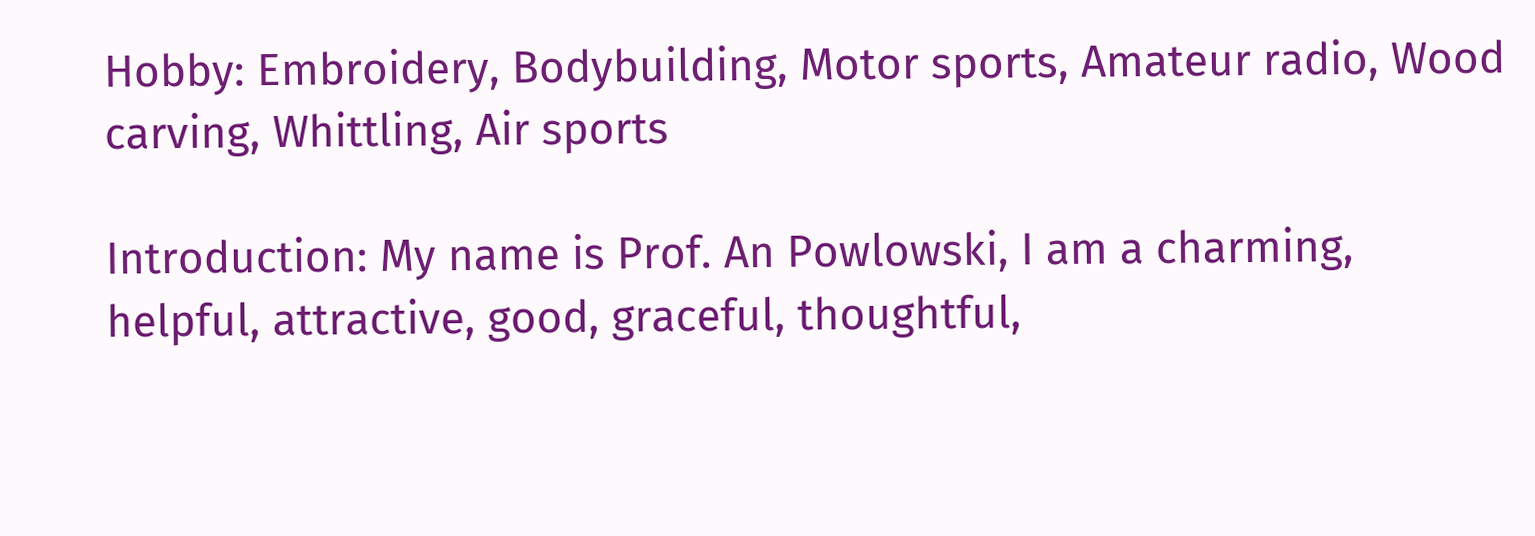Hobby: Embroidery, Bodybuilding, Motor sports, Amateur radio, Wood carving, Whittling, Air sports

Introduction: My name is Prof. An Powlowski, I am a charming, helpful, attractive, good, graceful, thoughtful,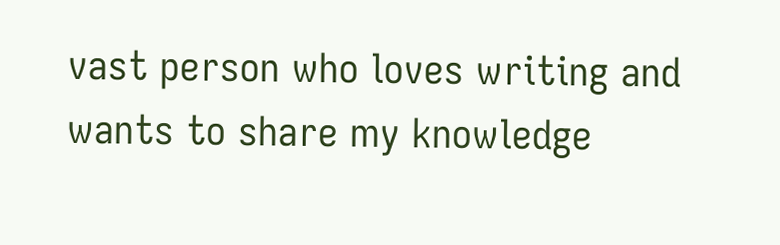vast person who loves writing and wants to share my knowledge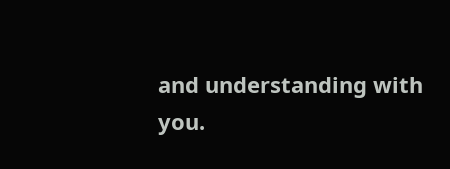and understanding with you.